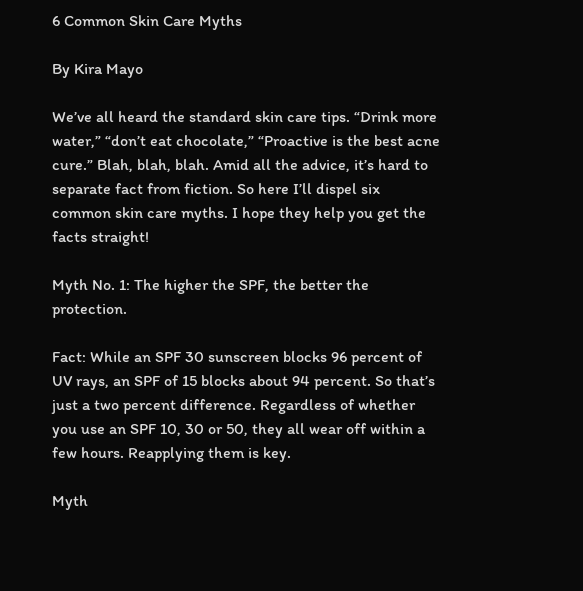6 Common Skin Care Myths

By Kira Mayo

We’ve all heard the standard skin care tips. “Drink more water,” “don’t eat chocolate,” “Proactive is the best acne cure.” Blah, blah, blah. Amid all the advice, it’s hard to separate fact from fiction. So here I’ll dispel six common skin care myths. I hope they help you get the facts straight!

Myth No. 1: The higher the SPF, the better the protection.

Fact: While an SPF 30 sunscreen blocks 96 percent of UV rays, an SPF of 15 blocks about 94 percent. So that’s just a two percent difference. Regardless of whether you use an SPF 10, 30 or 50, they all wear off within a few hours. Reapplying them is key.

Myth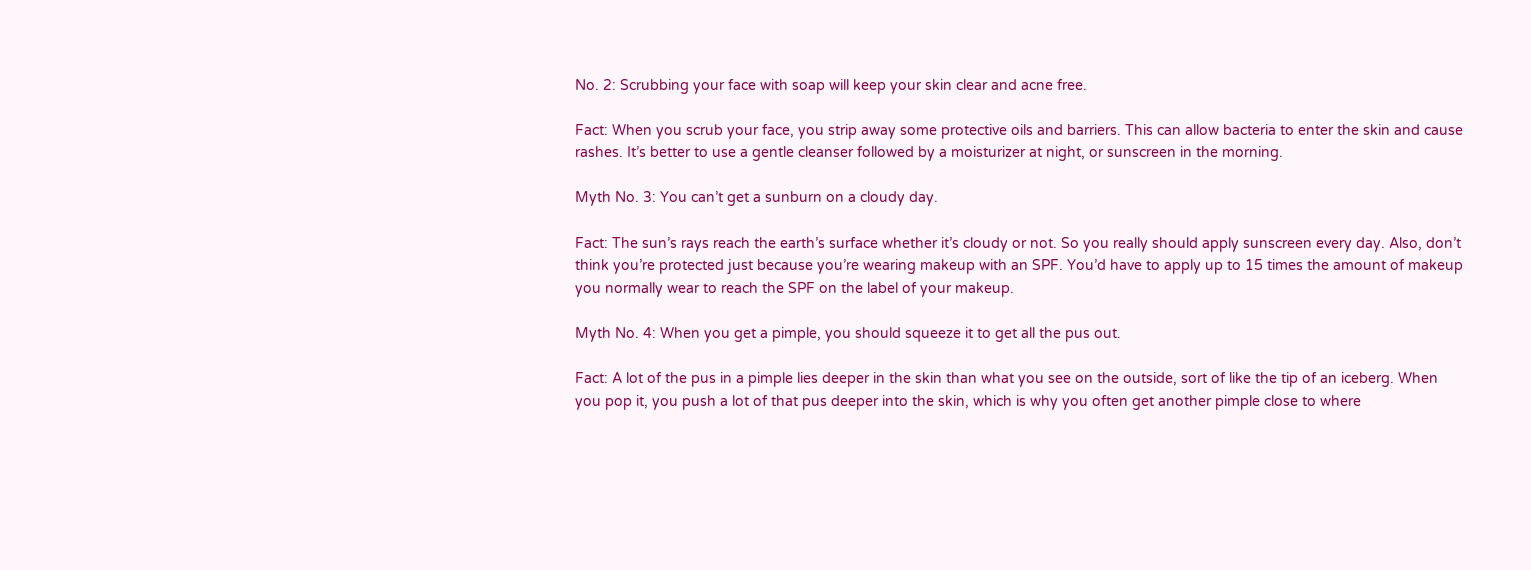No. 2: Scrubbing your face with soap will keep your skin clear and acne free.

Fact: When you scrub your face, you strip away some protective oils and barriers. This can allow bacteria to enter the skin and cause rashes. It’s better to use a gentle cleanser followed by a moisturizer at night, or sunscreen in the morning.

Myth No. 3: You can’t get a sunburn on a cloudy day.

Fact: The sun’s rays reach the earth’s surface whether it’s cloudy or not. So you really should apply sunscreen every day. Also, don’t think you’re protected just because you’re wearing makeup with an SPF. You’d have to apply up to 15 times the amount of makeup you normally wear to reach the SPF on the label of your makeup.

Myth No. 4: When you get a pimple, you should squeeze it to get all the pus out.

Fact: A lot of the pus in a pimple lies deeper in the skin than what you see on the outside, sort of like the tip of an iceberg. When you pop it, you push a lot of that pus deeper into the skin, which is why you often get another pimple close to where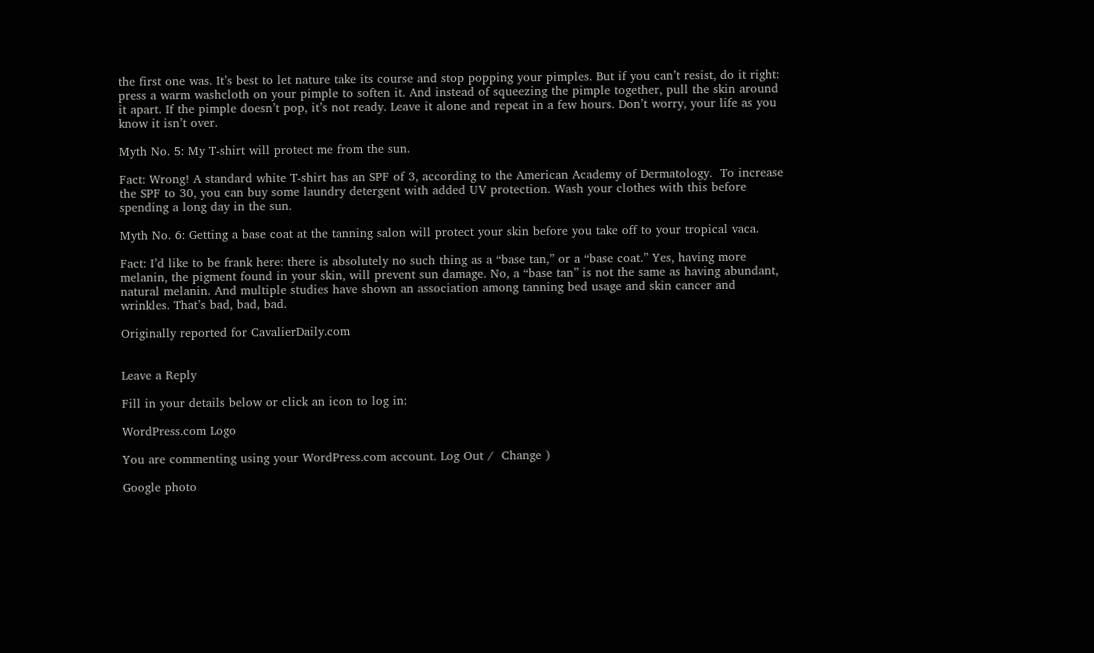the first one was. It’s best to let nature take its course and stop popping your pimples. But if you can’t resist, do it right: press a warm washcloth on your pimple to soften it. And instead of squeezing the pimple together, pull the skin around it apart. If the pimple doesn’t pop, it’s not ready. Leave it alone and repeat in a few hours. Don’t worry, your life as you know it isn’t over.

Myth No. 5: My T-shirt will protect me from the sun.

Fact: Wrong! A standard white T-shirt has an SPF of 3, according to the American Academy of Dermatology.  To increase the SPF to 30, you can buy some laundry detergent with added UV protection. Wash your clothes with this before spending a long day in the sun.

Myth No. 6: Getting a base coat at the tanning salon will protect your skin before you take off to your tropical vaca.

Fact: I’d like to be frank here: there is absolutely no such thing as a “base tan,” or a “base coat.” Yes, having more melanin, the pigment found in your skin, will prevent sun damage. No, a “base tan” is not the same as having abundant, natural melanin. And multiple studies have shown an association among tanning bed usage and skin cancer and wrinkles. That’s bad, bad, bad.

Originally reported for CavalierDaily.com


Leave a Reply

Fill in your details below or click an icon to log in:

WordPress.com Logo

You are commenting using your WordPress.com account. Log Out /  Change )

Google photo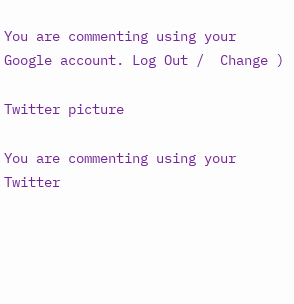You are commenting using your Google account. Log Out /  Change )

Twitter picture

You are commenting using your Twitter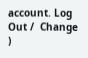account. Log Out /  Change )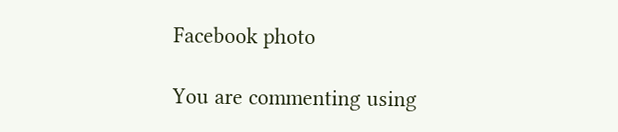Facebook photo

You are commenting using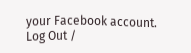your Facebook account. Log Out /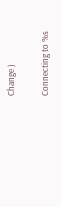Change )

Connecting to %s